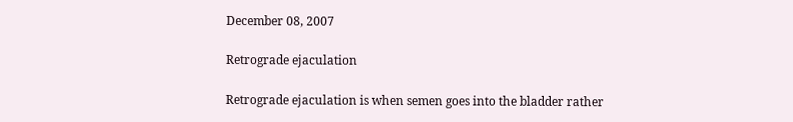December 08, 2007

Retrograde ejaculation

Retrograde ejaculation is when semen goes into the bladder rather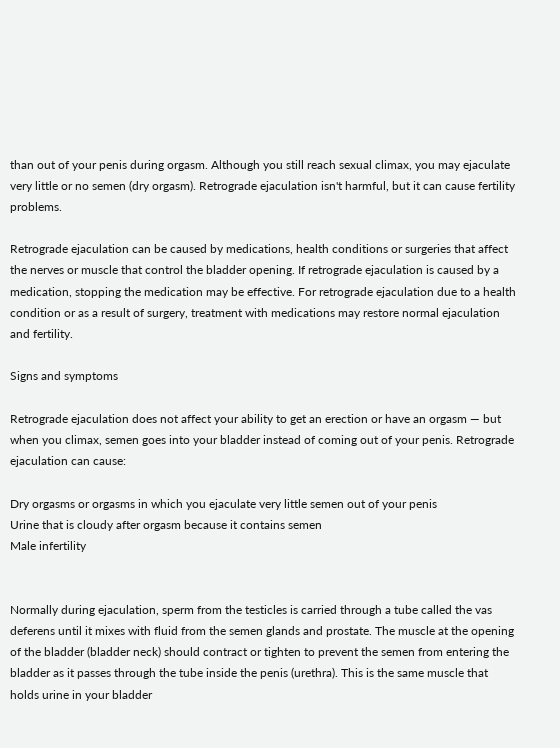than out of your penis during orgasm. Although you still reach sexual climax, you may ejaculate very little or no semen (dry orgasm). Retrograde ejaculation isn't harmful, but it can cause fertility problems.

Retrograde ejaculation can be caused by medications, health conditions or surgeries that affect the nerves or muscle that control the bladder opening. If retrograde ejaculation is caused by a medication, stopping the medication may be effective. For retrograde ejaculation due to a health condition or as a result of surgery, treatment with medications may restore normal ejaculation and fertility.

Signs and symptoms

Retrograde ejaculation does not affect your ability to get an erection or have an orgasm — but when you climax, semen goes into your bladder instead of coming out of your penis. Retrograde ejaculation can cause:

Dry orgasms or orgasms in which you ejaculate very little semen out of your penis
Urine that is cloudy after orgasm because it contains semen
Male infertility


Normally during ejaculation, sperm from the testicles is carried through a tube called the vas deferens until it mixes with fluid from the semen glands and prostate. The muscle at the opening of the bladder (bladder neck) should contract or tighten to prevent the semen from entering the bladder as it passes through the tube inside the penis (urethra). This is the same muscle that holds urine in your bladder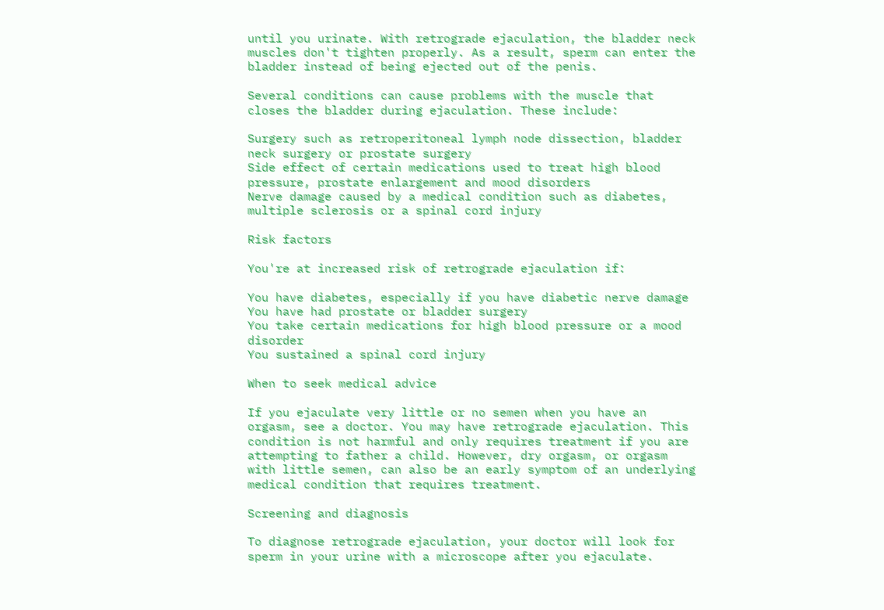until you urinate. With retrograde ejaculation, the bladder neck muscles don't tighten properly. As a result, sperm can enter the bladder instead of being ejected out of the penis.

Several conditions can cause problems with the muscle that closes the bladder during ejaculation. These include:

Surgery such as retroperitoneal lymph node dissection, bladder neck surgery or prostate surgery
Side effect of certain medications used to treat high blood pressure, prostate enlargement and mood disorders
Nerve damage caused by a medical condition such as diabetes, multiple sclerosis or a spinal cord injury

Risk factors

You're at increased risk of retrograde ejaculation if:

You have diabetes, especially if you have diabetic nerve damage
You have had prostate or bladder surgery
You take certain medications for high blood pressure or a mood disorder
You sustained a spinal cord injury

When to seek medical advice

If you ejaculate very little or no semen when you have an orgasm, see a doctor. You may have retrograde ejaculation. This condition is not harmful and only requires treatment if you are attempting to father a child. However, dry orgasm, or orgasm with little semen, can also be an early symptom of an underlying medical condition that requires treatment.

Screening and diagnosis

To diagnose retrograde ejaculation, your doctor will look for sperm in your urine with a microscope after you ejaculate.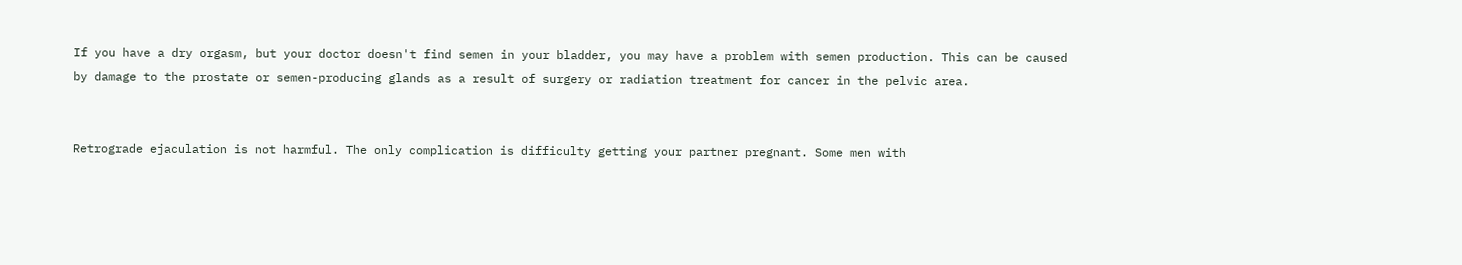If you have a dry orgasm, but your doctor doesn't find semen in your bladder, you may have a problem with semen production. This can be caused by damage to the prostate or semen-producing glands as a result of surgery or radiation treatment for cancer in the pelvic area.


Retrograde ejaculation is not harmful. The only complication is difficulty getting your partner pregnant. Some men with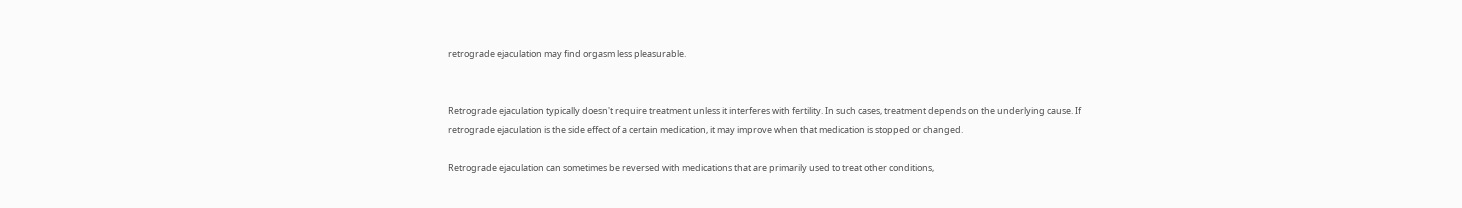retrograde ejaculation may find orgasm less pleasurable.


Retrograde ejaculation typically doesn't require treatment unless it interferes with fertility. In such cases, treatment depends on the underlying cause. If retrograde ejaculation is the side effect of a certain medication, it may improve when that medication is stopped or changed.

Retrograde ejaculation can sometimes be reversed with medications that are primarily used to treat other conditions,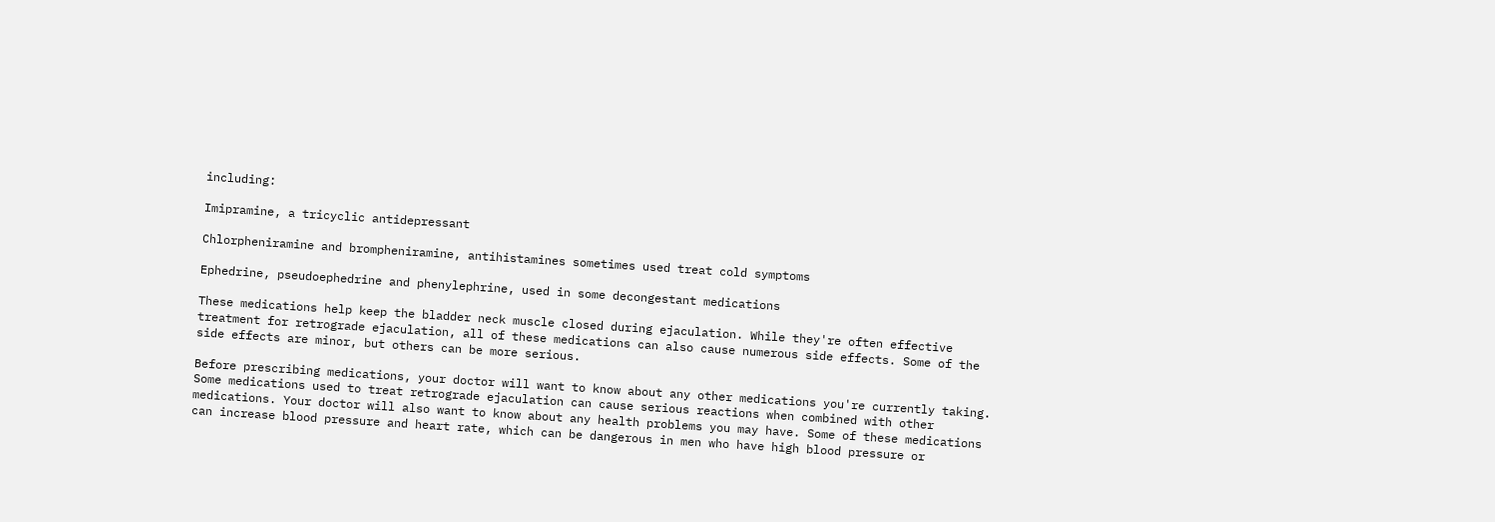including:

Imipramine, a tricyclic antidepressant

Chlorpheniramine and brompheniramine, antihistamines sometimes used treat cold symptoms

Ephedrine, pseudoephedrine and phenylephrine, used in some decongestant medications

These medications help keep the bladder neck muscle closed during ejaculation. While they're often effective treatment for retrograde ejaculation, all of these medications can also cause numerous side effects. Some of the side effects are minor, but others can be more serious.

Before prescribing medications, your doctor will want to know about any other medications you're currently taking. Some medications used to treat retrograde ejaculation can cause serious reactions when combined with other medications. Your doctor will also want to know about any health problems you may have. Some of these medications can increase blood pressure and heart rate, which can be dangerous in men who have high blood pressure or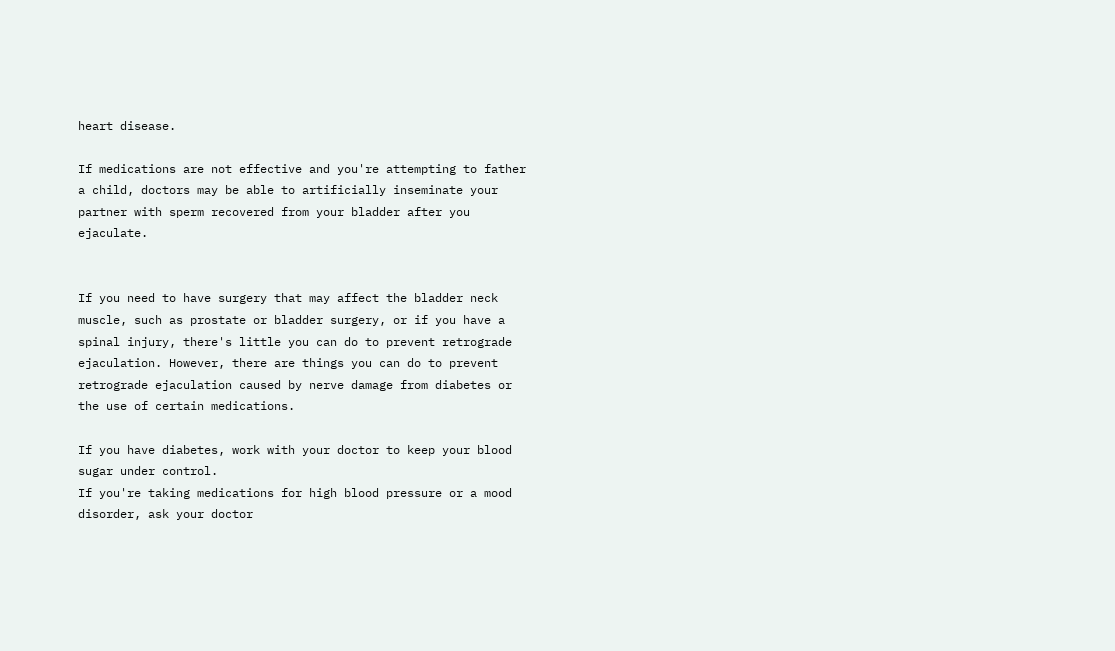heart disease.

If medications are not effective and you're attempting to father a child, doctors may be able to artificially inseminate your partner with sperm recovered from your bladder after you ejaculate.


If you need to have surgery that may affect the bladder neck muscle, such as prostate or bladder surgery, or if you have a spinal injury, there's little you can do to prevent retrograde ejaculation. However, there are things you can do to prevent retrograde ejaculation caused by nerve damage from diabetes or the use of certain medications.

If you have diabetes, work with your doctor to keep your blood sugar under control.
If you're taking medications for high blood pressure or a mood disorder, ask your doctor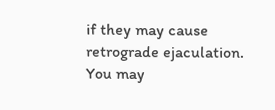if they may cause retrograde ejaculation. You may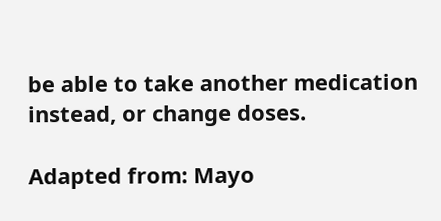be able to take another medication instead, or change doses.

Adapted from: Mayo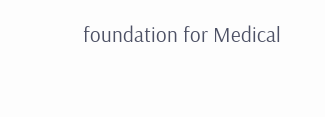foundation for Medical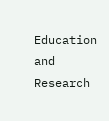Education and Research